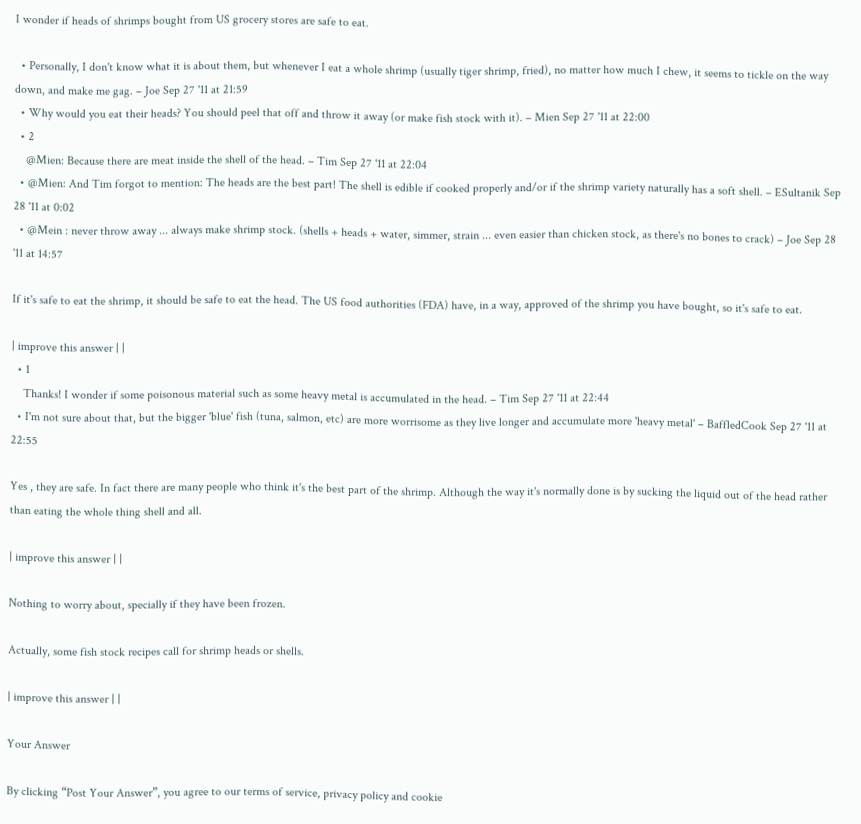I wonder if heads of shrimps bought from US grocery stores are safe to eat.

  • Personally, I don't know what it is about them, but whenever I eat a whole shrimp (usually tiger shrimp, fried), no matter how much I chew, it seems to tickle on the way down, and make me gag. – Joe Sep 27 '11 at 21:59
  • Why would you eat their heads? You should peel that off and throw it away (or make fish stock with it). – Mien Sep 27 '11 at 22:00
  • 2
    @Mien: Because there are meat inside the shell of the head. – Tim Sep 27 '11 at 22:04
  • @Mien: And Tim forgot to mention: The heads are the best part! The shell is edible if cooked properly and/or if the shrimp variety naturally has a soft shell. – ESultanik Sep 28 '11 at 0:02
  • @Mein : never throw away ... always make shrimp stock. (shells + heads + water, simmer, strain ... even easier than chicken stock, as there's no bones to crack) – Joe Sep 28 '11 at 14:57

If it's safe to eat the shrimp, it should be safe to eat the head. The US food authorities (FDA) have, in a way, approved of the shrimp you have bought, so it's safe to eat.

| improve this answer | |
  • 1
    Thanks! I wonder if some poisonous material such as some heavy metal is accumulated in the head. – Tim Sep 27 '11 at 22:44
  • I'm not sure about that, but the bigger 'blue' fish (tuna, salmon, etc) are more worrisome as they live longer and accumulate more 'heavy metal' – BaffledCook Sep 27 '11 at 22:55

Yes , they are safe. In fact there are many people who think it's the best part of the shrimp. Although the way it's normally done is by sucking the liquid out of the head rather than eating the whole thing shell and all.

| improve this answer | |

Nothing to worry about, specially if they have been frozen.

Actually, some fish stock recipes call for shrimp heads or shells.

| improve this answer | |

Your Answer

By clicking “Post Your Answer”, you agree to our terms of service, privacy policy and cookie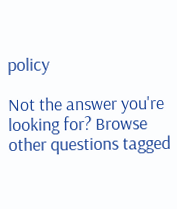policy

Not the answer you're looking for? Browse other questions tagged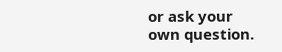or ask your own question.